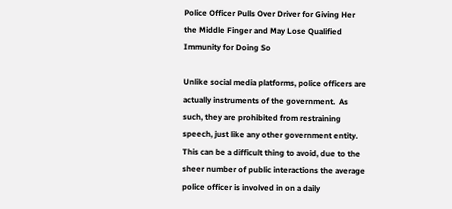Police Officer Pulls Over Driver for Giving Her the Middle Finger and May Lose Qualified Immunity for Doing So

Unlike social media platforms, police officers are actually instruments of the government.  As such, they are prohibited from restraining speech, just like any other government entity.  This can be a difficult thing to avoid, due to the sheer number of public interactions the average police officer is involved in on a daily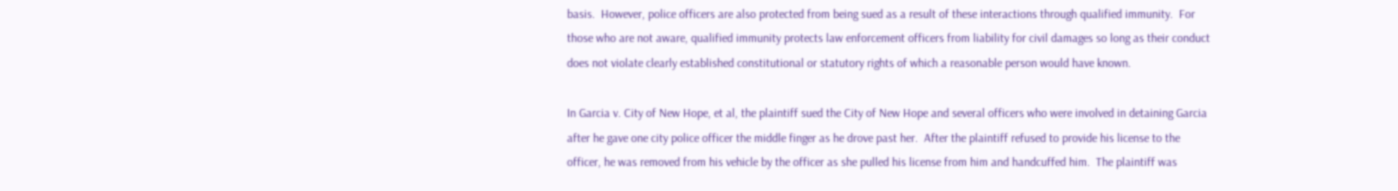basis.  However, police officers are also protected from being sued as a result of these interactions through qualified immunity.  For those who are not aware, qualified immunity protects law enforcement officers from liability for civil damages so long as their conduct does not violate clearly established constitutional or statutory rights of which a reasonable person would have known.

In Garcia v. City of New Hope, et al, the plaintiff sued the City of New Hope and several officers who were involved in detaining Garcia after he gave one city police officer the middle finger as he drove past her.  After the plaintiff refused to provide his license to the officer, he was removed from his vehicle by the officer as she pulled his license from him and handcuffed him.  The plaintiff was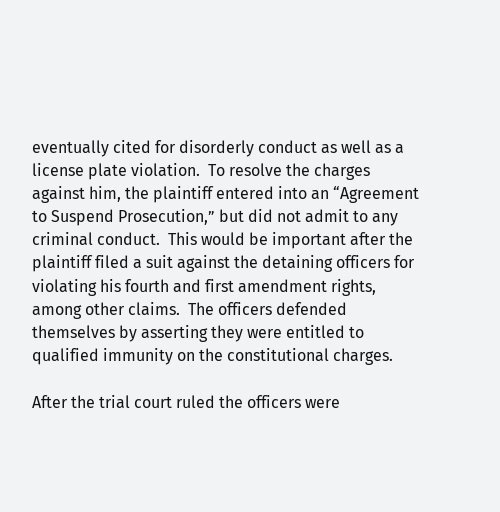eventually cited for disorderly conduct as well as a license plate violation.  To resolve the charges against him, the plaintiff entered into an “Agreement to Suspend Prosecution,” but did not admit to any criminal conduct.  This would be important after the plaintiff filed a suit against the detaining officers for violating his fourth and first amendment rights, among other claims.  The officers defended themselves by asserting they were entitled to qualified immunity on the constitutional charges.

After the trial court ruled the officers were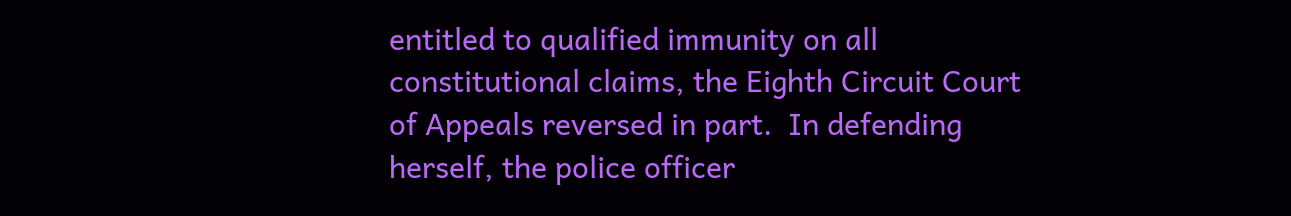entitled to qualified immunity on all constitutional claims, the Eighth Circuit Court of Appeals reversed in part.  In defending herself, the police officer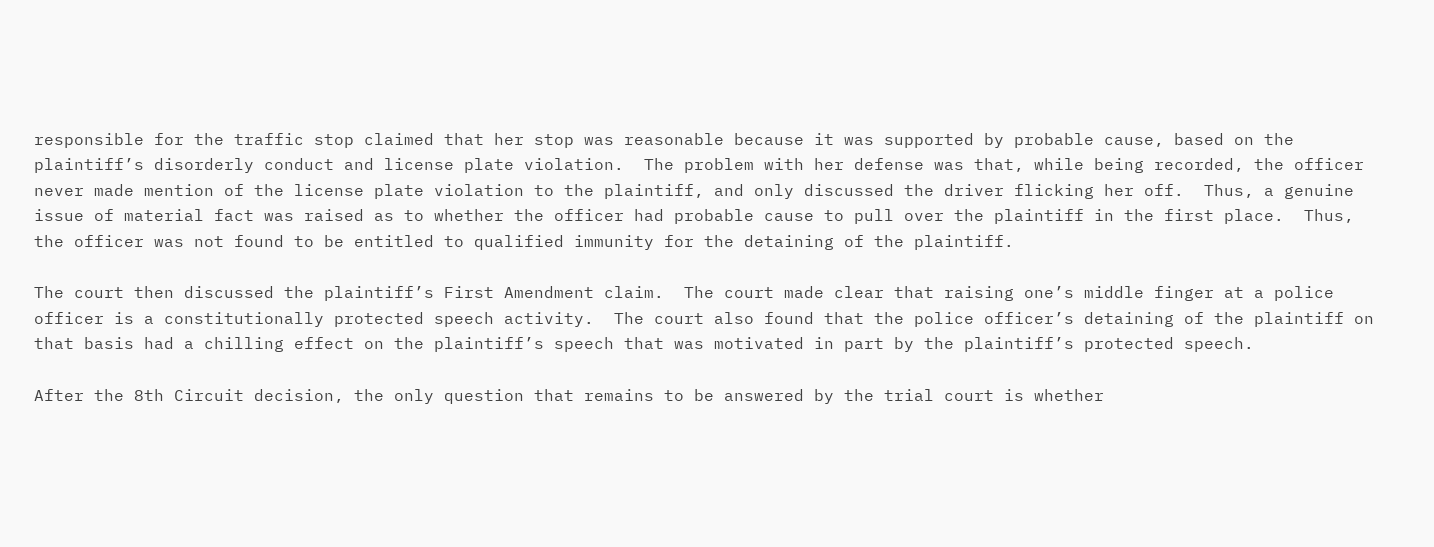responsible for the traffic stop claimed that her stop was reasonable because it was supported by probable cause, based on the plaintiff’s disorderly conduct and license plate violation.  The problem with her defense was that, while being recorded, the officer never made mention of the license plate violation to the plaintiff, and only discussed the driver flicking her off.  Thus, a genuine issue of material fact was raised as to whether the officer had probable cause to pull over the plaintiff in the first place.  Thus, the officer was not found to be entitled to qualified immunity for the detaining of the plaintiff.

The court then discussed the plaintiff’s First Amendment claim.  The court made clear that raising one’s middle finger at a police officer is a constitutionally protected speech activity.  The court also found that the police officer’s detaining of the plaintiff on that basis had a chilling effect on the plaintiff’s speech that was motivated in part by the plaintiff’s protected speech.

After the 8th Circuit decision, the only question that remains to be answered by the trial court is whether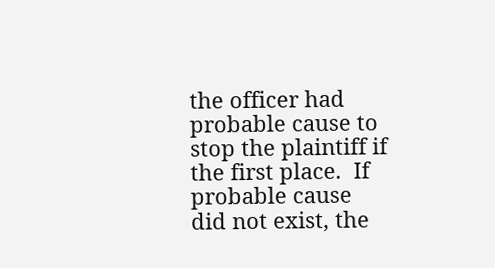the officer had probable cause to stop the plaintiff if the first place.  If probable cause did not exist, the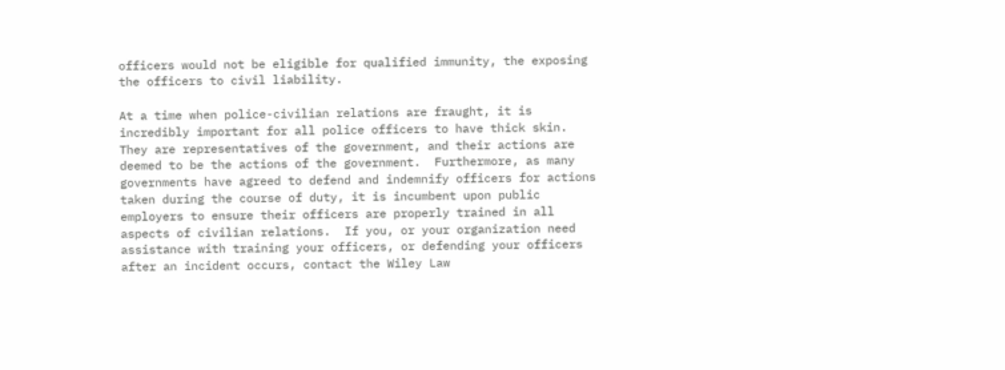officers would not be eligible for qualified immunity, the exposing the officers to civil liability.

At a time when police-civilian relations are fraught, it is incredibly important for all police officers to have thick skin.  They are representatives of the government, and their actions are deemed to be the actions of the government.  Furthermore, as many governments have agreed to defend and indemnify officers for actions taken during the course of duty, it is incumbent upon public employers to ensure their officers are properly trained in all aspects of civilian relations.  If you, or your organization need assistance with training your officers, or defending your officers after an incident occurs, contact the Wiley Law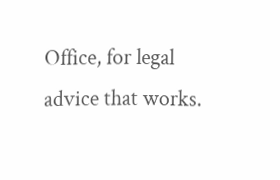Office, for legal advice that works.